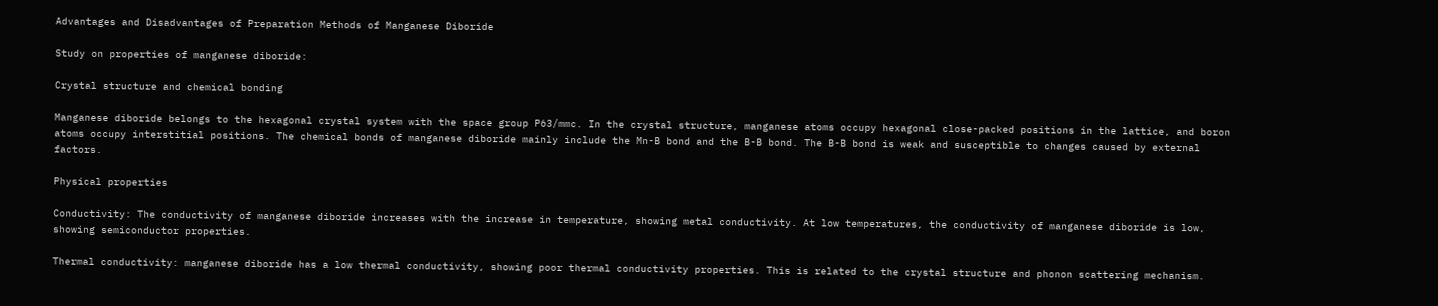Advantages and Disadvantages of Preparation Methods of Manganese Diboride

Study on properties of manganese diboride:

Crystal structure and chemical bonding

Manganese diboride belongs to the hexagonal crystal system with the space group P63/mmc. In the crystal structure, manganese atoms occupy hexagonal close-packed positions in the lattice, and boron atoms occupy interstitial positions. The chemical bonds of manganese diboride mainly include the Mn-B bond and the B-B bond. The B-B bond is weak and susceptible to changes caused by external factors.

Physical properties

Conductivity: The conductivity of manganese diboride increases with the increase in temperature, showing metal conductivity. At low temperatures, the conductivity of manganese diboride is low, showing semiconductor properties.

Thermal conductivity: manganese diboride has a low thermal conductivity, showing poor thermal conductivity properties. This is related to the crystal structure and phonon scattering mechanism.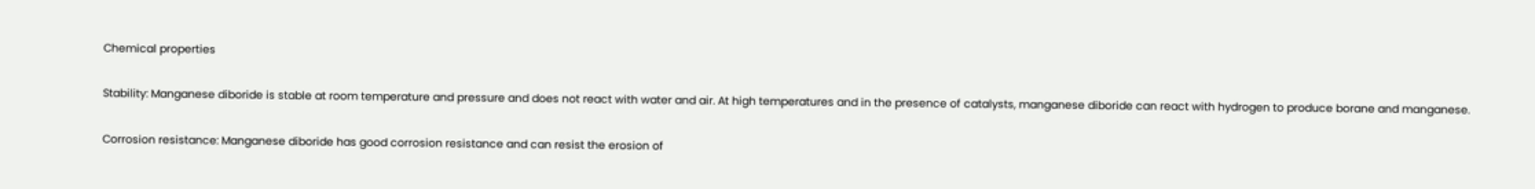Chemical properties

Stability: Manganese diboride is stable at room temperature and pressure and does not react with water and air. At high temperatures and in the presence of catalysts, manganese diboride can react with hydrogen to produce borane and manganese.

Corrosion resistance: Manganese diboride has good corrosion resistance and can resist the erosion of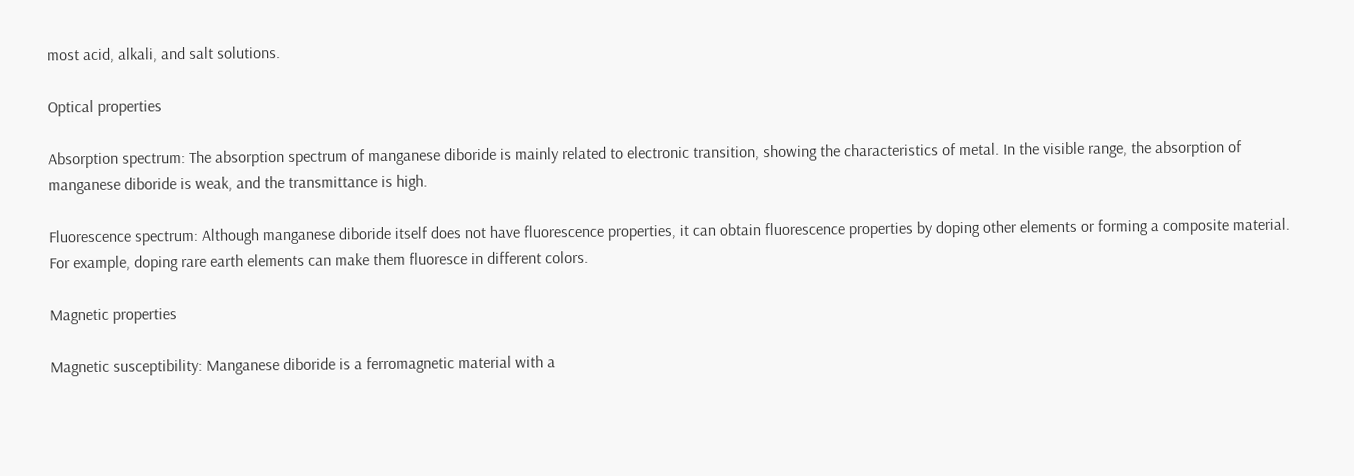most acid, alkali, and salt solutions.

Optical properties

Absorption spectrum: The absorption spectrum of manganese diboride is mainly related to electronic transition, showing the characteristics of metal. In the visible range, the absorption of manganese diboride is weak, and the transmittance is high.

Fluorescence spectrum: Although manganese diboride itself does not have fluorescence properties, it can obtain fluorescence properties by doping other elements or forming a composite material. For example, doping rare earth elements can make them fluoresce in different colors.

Magnetic properties

Magnetic susceptibility: Manganese diboride is a ferromagnetic material with a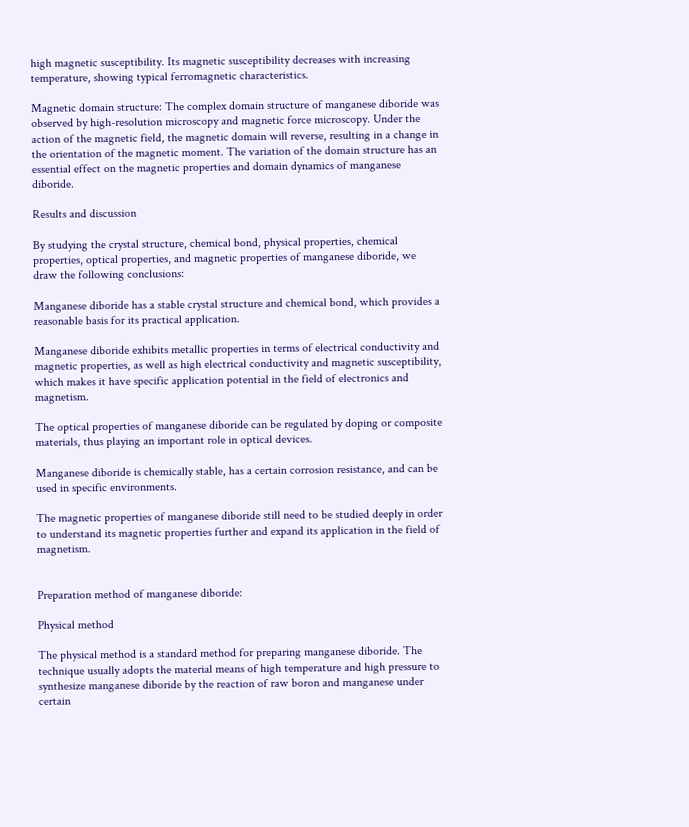high magnetic susceptibility. Its magnetic susceptibility decreases with increasing temperature, showing typical ferromagnetic characteristics.

Magnetic domain structure: The complex domain structure of manganese diboride was observed by high-resolution microscopy and magnetic force microscopy. Under the action of the magnetic field, the magnetic domain will reverse, resulting in a change in the orientation of the magnetic moment. The variation of the domain structure has an essential effect on the magnetic properties and domain dynamics of manganese diboride.

Results and discussion

By studying the crystal structure, chemical bond, physical properties, chemical properties, optical properties, and magnetic properties of manganese diboride, we draw the following conclusions:

Manganese diboride has a stable crystal structure and chemical bond, which provides a reasonable basis for its practical application.

Manganese diboride exhibits metallic properties in terms of electrical conductivity and magnetic properties, as well as high electrical conductivity and magnetic susceptibility, which makes it have specific application potential in the field of electronics and magnetism.

The optical properties of manganese diboride can be regulated by doping or composite materials, thus playing an important role in optical devices.

Manganese diboride is chemically stable, has a certain corrosion resistance, and can be used in specific environments.

The magnetic properties of manganese diboride still need to be studied deeply in order to understand its magnetic properties further and expand its application in the field of magnetism.


Preparation method of manganese diboride:

Physical method

The physical method is a standard method for preparing manganese diboride. The technique usually adopts the material means of high temperature and high pressure to synthesize manganese diboride by the reaction of raw boron and manganese under certain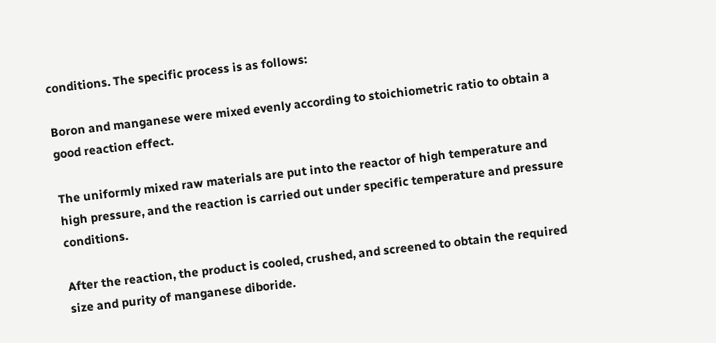conditions. The specific process is as follows:

Boron and manganese were mixed evenly according to stoichiometric ratio to obtain a good reaction effect.

The uniformly mixed raw materials are put into the reactor of high temperature and high pressure, and the reaction is carried out under specific temperature and pressure conditions.

After the reaction, the product is cooled, crushed, and screened to obtain the required size and purity of manganese diboride.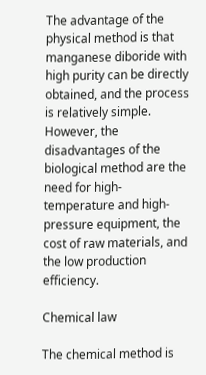The advantage of the physical method is that manganese diboride with high purity can be directly obtained, and the process is relatively simple. However, the disadvantages of the biological method are the need for high-temperature and high-pressure equipment, the cost of raw materials, and the low production efficiency.

Chemical law

The chemical method is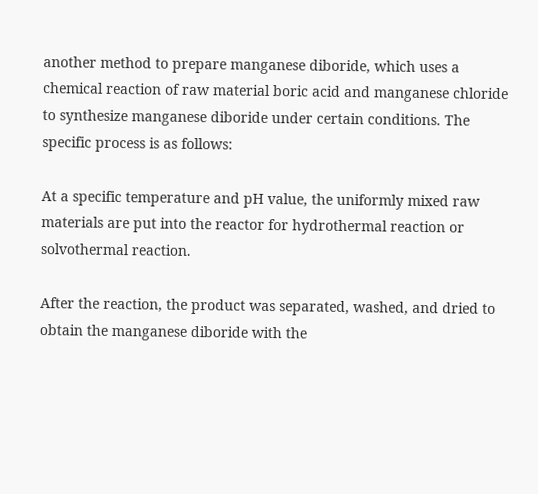another method to prepare manganese diboride, which uses a chemical reaction of raw material boric acid and manganese chloride to synthesize manganese diboride under certain conditions. The specific process is as follows:

At a specific temperature and pH value, the uniformly mixed raw materials are put into the reactor for hydrothermal reaction or solvothermal reaction.

After the reaction, the product was separated, washed, and dried to obtain the manganese diboride with the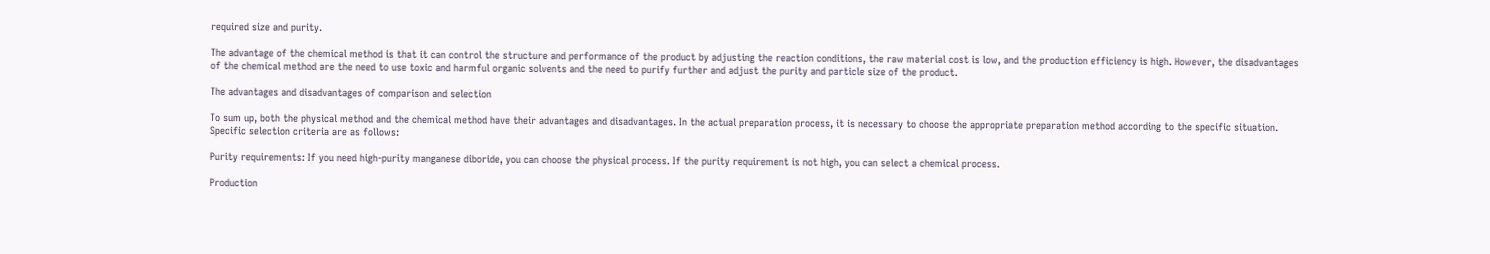required size and purity.

The advantage of the chemical method is that it can control the structure and performance of the product by adjusting the reaction conditions, the raw material cost is low, and the production efficiency is high. However, the disadvantages of the chemical method are the need to use toxic and harmful organic solvents and the need to purify further and adjust the purity and particle size of the product.

The advantages and disadvantages of comparison and selection

To sum up, both the physical method and the chemical method have their advantages and disadvantages. In the actual preparation process, it is necessary to choose the appropriate preparation method according to the specific situation. Specific selection criteria are as follows:

Purity requirements: If you need high-purity manganese diboride, you can choose the physical process. If the purity requirement is not high, you can select a chemical process.

Production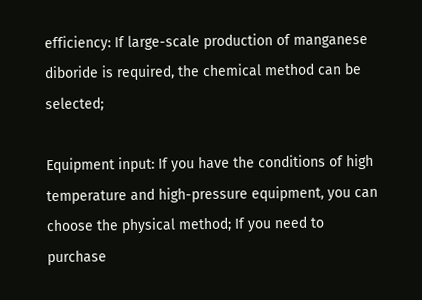efficiency: If large-scale production of manganese diboride is required, the chemical method can be selected;

Equipment input: If you have the conditions of high temperature and high-pressure equipment, you can choose the physical method; If you need to purchase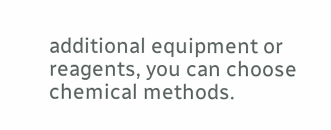additional equipment or reagents, you can choose chemical methods.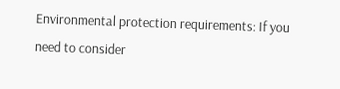Environmental protection requirements: If you need to consider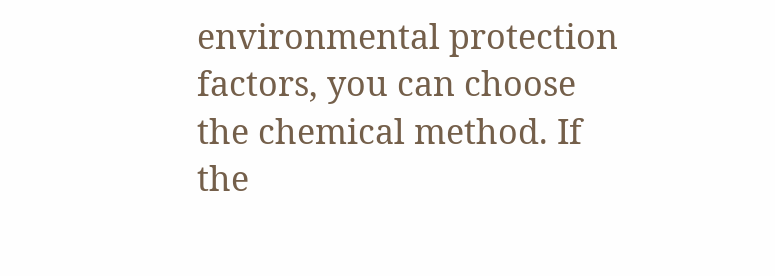environmental protection factors, you can choose the chemical method. If the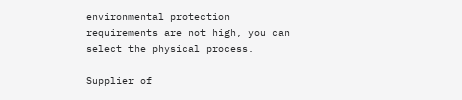environmental protection requirements are not high, you can select the physical process.

Supplier of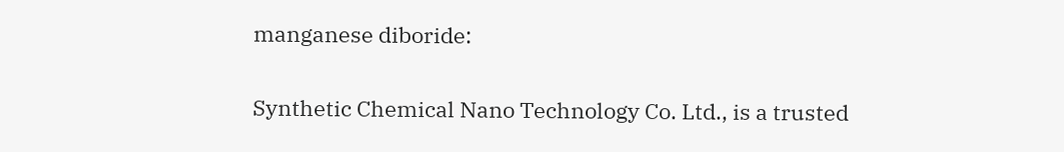manganese diboride:

Synthetic Chemical Nano Technology Co. Ltd., is a trusted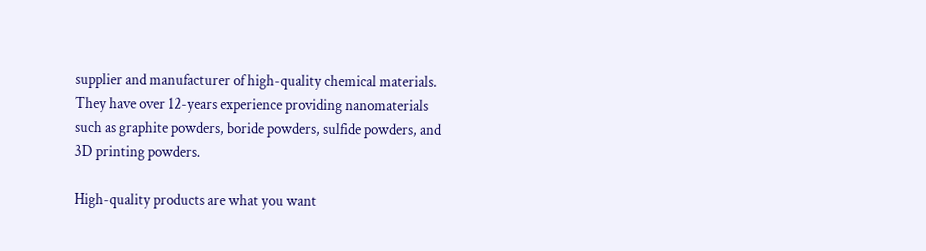supplier and manufacturer of high-quality chemical materials. They have over 12-years experience providing nanomaterials such as graphite powders, boride powders, sulfide powders, and 3D printing powders.

High-quality products are what you want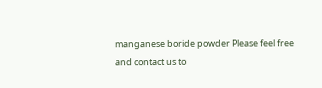manganese boride powder Please feel free and contact us to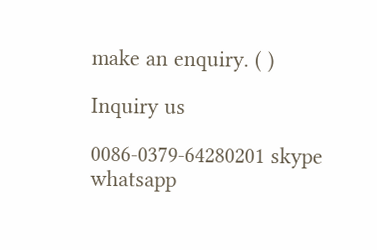make an enquiry. ( )

Inquiry us

0086-0379-64280201 skype whatsapp